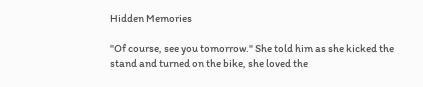Hidden Memories

"Of course, see you tomorrow." She told him as she kicked the stand and turned on the bike, she loved the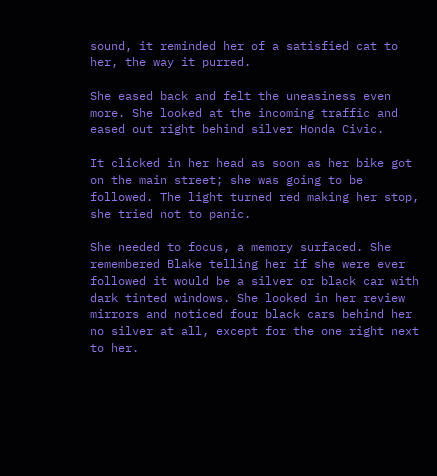sound, it reminded her of a satisfied cat to her, the way it purred.

She eased back and felt the uneasiness even more. She looked at the incoming traffic and eased out right behind silver Honda Civic.

It clicked in her head as soon as her bike got on the main street; she was going to be followed. The light turned red making her stop, she tried not to panic.

She needed to focus, a memory surfaced. She remembered Blake telling her if she were ever followed it would be a silver or black car with dark tinted windows. She looked in her review mirrors and noticed four black cars behind her no silver at all, except for the one right next to her.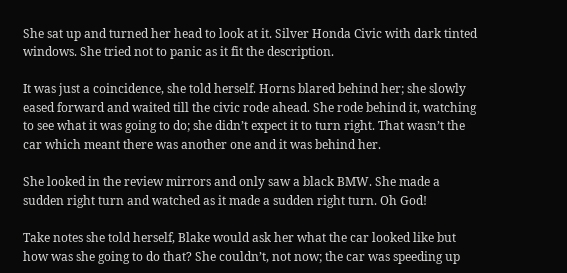She sat up and turned her head to look at it. Silver Honda Civic with dark tinted windows. She tried not to panic as it fit the description.

It was just a coincidence, she told herself. Horns blared behind her; she slowly eased forward and waited till the civic rode ahead. She rode behind it, watching to see what it was going to do; she didn’t expect it to turn right. That wasn’t the car which meant there was another one and it was behind her.

She looked in the review mirrors and only saw a black BMW. She made a sudden right turn and watched as it made a sudden right turn. Oh God!

Take notes she told herself, Blake would ask her what the car looked like but how was she going to do that? She couldn’t, not now; the car was speeding up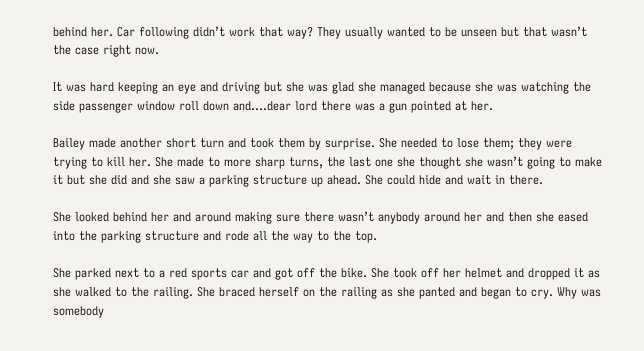behind her. Car following didn’t work that way? They usually wanted to be unseen but that wasn’t the case right now.

It was hard keeping an eye and driving but she was glad she managed because she was watching the side passenger window roll down and….dear lord there was a gun pointed at her.

Bailey made another short turn and took them by surprise. She needed to lose them; they were trying to kill her. She made to more sharp turns, the last one she thought she wasn’t going to make it but she did and she saw a parking structure up ahead. She could hide and wait in there.

She looked behind her and around making sure there wasn’t anybody around her and then she eased into the parking structure and rode all the way to the top.

She parked next to a red sports car and got off the bike. She took off her helmet and dropped it as she walked to the railing. She braced herself on the railing as she panted and began to cry. Why was somebody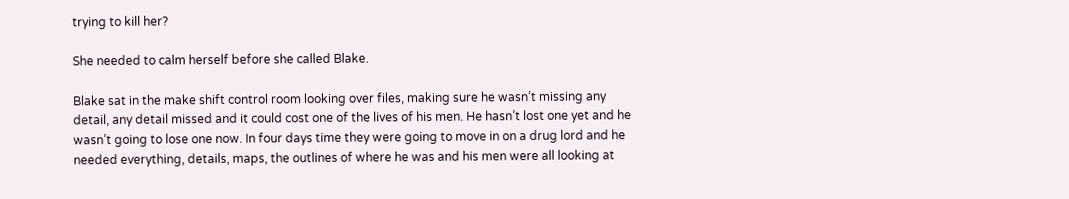trying to kill her?

She needed to calm herself before she called Blake.

Blake sat in the make shift control room looking over files, making sure he wasn’t missing any detail, any detail missed and it could cost one of the lives of his men. He hasn’t lost one yet and he wasn’t going to lose one now. In four days time they were going to move in on a drug lord and he needed everything, details, maps, the outlines of where he was and his men were all looking at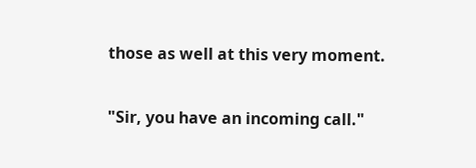those as well at this very moment.

"Sir, you have an incoming call."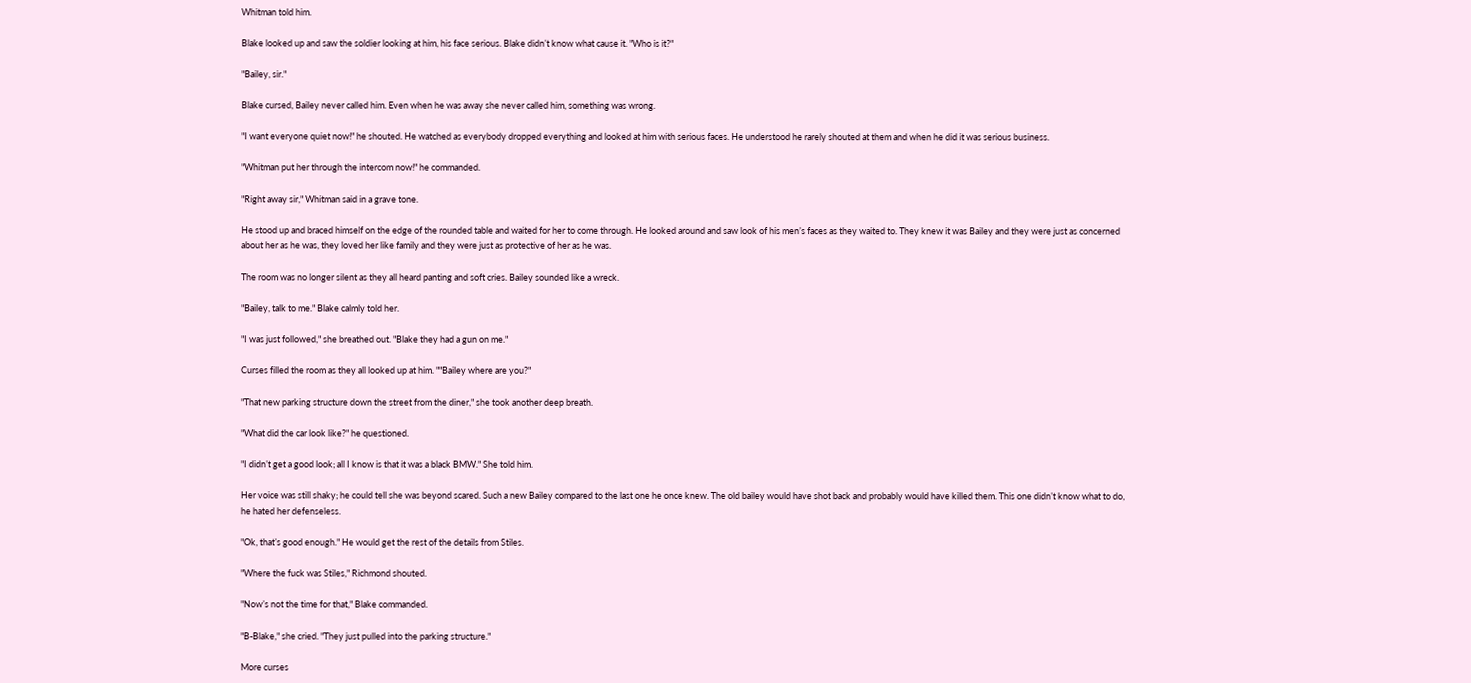Whitman told him.

Blake looked up and saw the soldier looking at him, his face serious. Blake didn’t know what cause it. "Who is it?"

"Bailey, sir."

Blake cursed, Bailey never called him. Even when he was away she never called him, something was wrong.

"I want everyone quiet now!" he shouted. He watched as everybody dropped everything and looked at him with serious faces. He understood he rarely shouted at them and when he did it was serious business.

"Whitman put her through the intercom now!" he commanded.

"Right away sir," Whitman said in a grave tone.

He stood up and braced himself on the edge of the rounded table and waited for her to come through. He looked around and saw look of his men’s faces as they waited to. They knew it was Bailey and they were just as concerned about her as he was, they loved her like family and they were just as protective of her as he was.

The room was no longer silent as they all heard panting and soft cries. Bailey sounded like a wreck.

"Bailey, talk to me." Blake calmly told her.

"I was just followed," she breathed out. "Blake they had a gun on me."

Curses filled the room as they all looked up at him. ""Bailey where are you?"

"That new parking structure down the street from the diner," she took another deep breath.

"What did the car look like?" he questioned.

"I didn’t get a good look; all I know is that it was a black BMW." She told him.

Her voice was still shaky; he could tell she was beyond scared. Such a new Bailey compared to the last one he once knew. The old bailey would have shot back and probably would have killed them. This one didn’t know what to do, he hated her defenseless.

"Ok, that’s good enough." He would get the rest of the details from Stiles.

"Where the fuck was Stiles," Richmond shouted.

"Now’s not the time for that," Blake commanded.

"B-Blake," she cried. "They just pulled into the parking structure."

More curses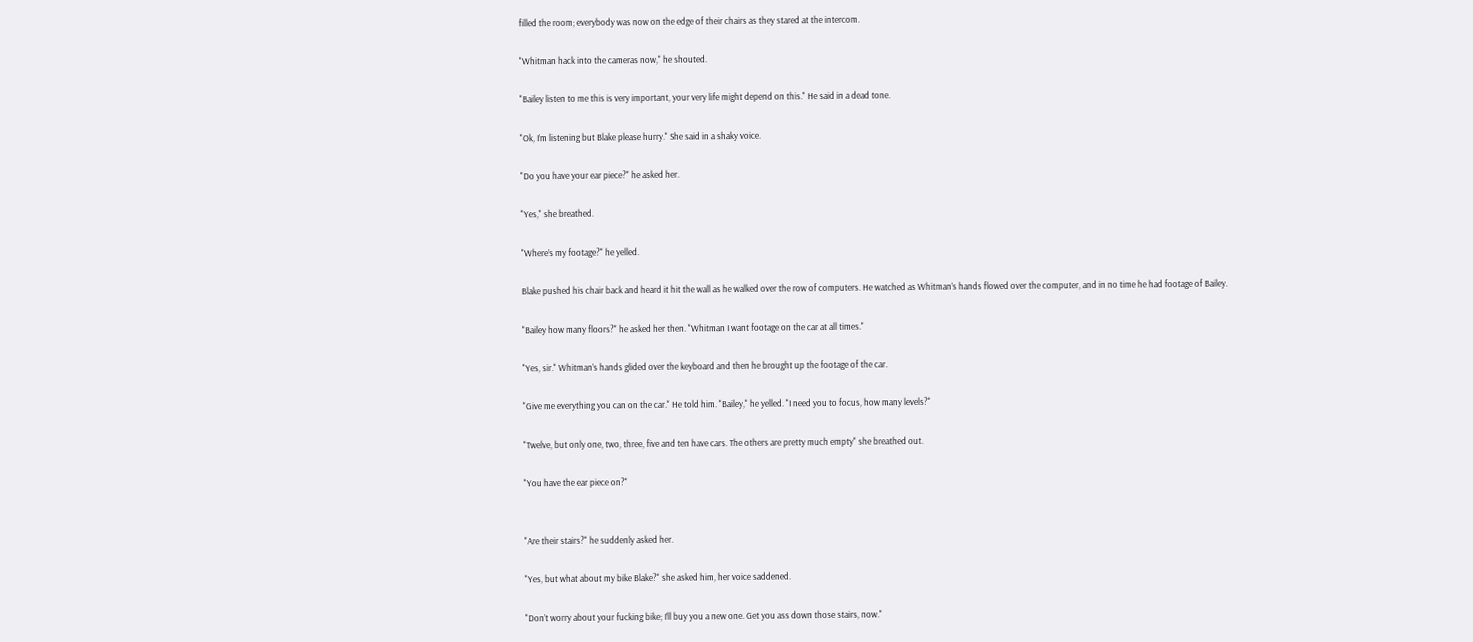filled the room; everybody was now on the edge of their chairs as they stared at the intercom.

"Whitman hack into the cameras now," he shouted.

"Bailey listen to me this is very important, your very life might depend on this." He said in a dead tone.

"Ok, I’m listening but Blake please hurry." She said in a shaky voice.

"Do you have your ear piece?" he asked her.

"Yes," she breathed.

"Where’s my footage?" he yelled.

Blake pushed his chair back and heard it hit the wall as he walked over the row of computers. He watched as Whitman’s hands flowed over the computer, and in no time he had footage of Bailey.

"Bailey how many floors?" he asked her then. "Whitman I want footage on the car at all times."

"Yes, sir." Whitman’s hands glided over the keyboard and then he brought up the footage of the car.

"Give me everything you can on the car." He told him. "Bailey," he yelled. "I need you to focus, how many levels?"

"Twelve, but only one, two, three, five and ten have cars. The others are pretty much empty" she breathed out.

"You have the ear piece on?"


"Are their stairs?" he suddenly asked her.

"Yes, but what about my bike Blake?" she asked him, her voice saddened.

"Don’t worry about your fucking bike; I’ll buy you a new one. Get you ass down those stairs, now."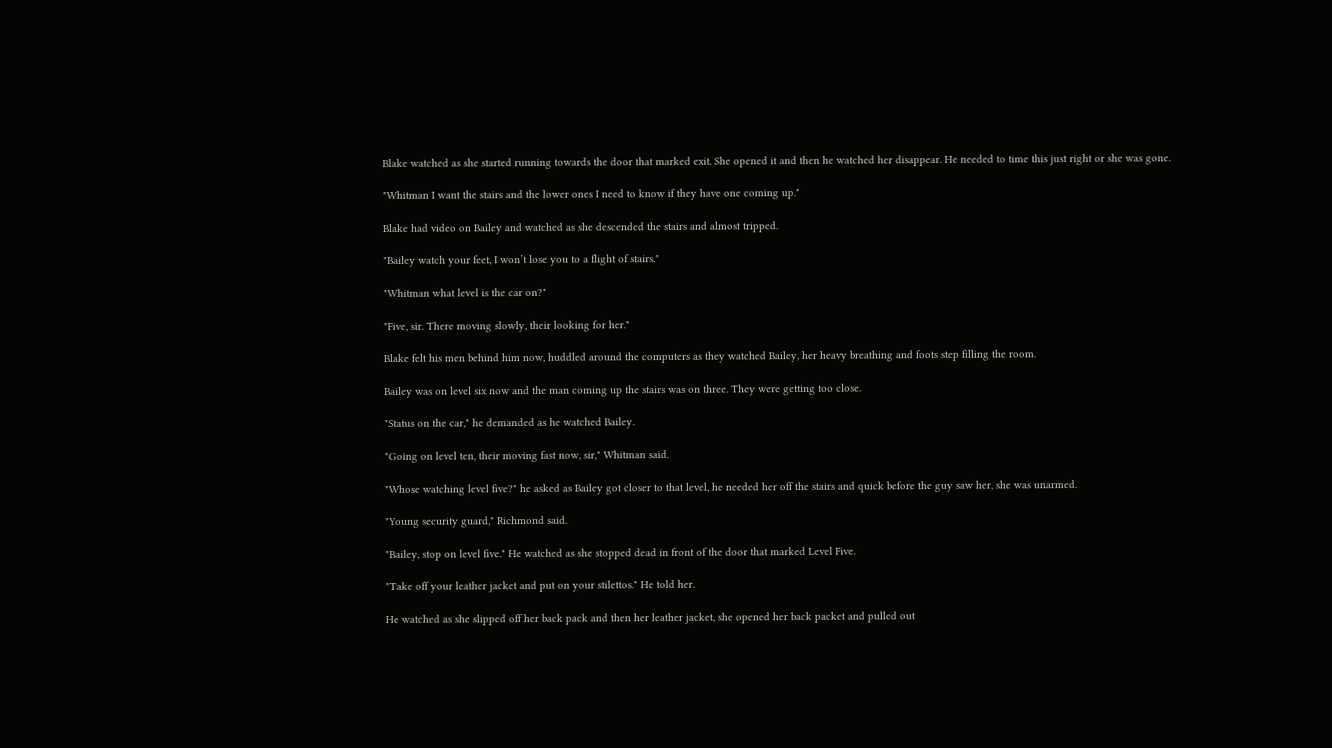Blake watched as she started running towards the door that marked exit. She opened it and then he watched her disappear. He needed to time this just right or she was gone.

"Whitman I want the stairs and the lower ones I need to know if they have one coming up."

Blake had video on Bailey and watched as she descended the stairs and almost tripped.

"Bailey watch your feet, I won’t lose you to a flight of stairs."

"Whitman what level is the car on?"

"Five, sir. There moving slowly, their looking for her."

Blake felt his men behind him now, huddled around the computers as they watched Bailey, her heavy breathing and foots step filling the room.

Bailey was on level six now and the man coming up the stairs was on three. They were getting too close.

"Status on the car," he demanded as he watched Bailey.

"Going on level ten, their moving fast now, sir," Whitman said.

"Whose watching level five?" he asked as Bailey got closer to that level, he needed her off the stairs and quick before the guy saw her, she was unarmed.

"Young security guard," Richmond said.

"Bailey, stop on level five." He watched as she stopped dead in front of the door that marked Level Five.

"Take off your leather jacket and put on your stilettos." He told her.

He watched as she slipped off her back pack and then her leather jacket, she opened her back packet and pulled out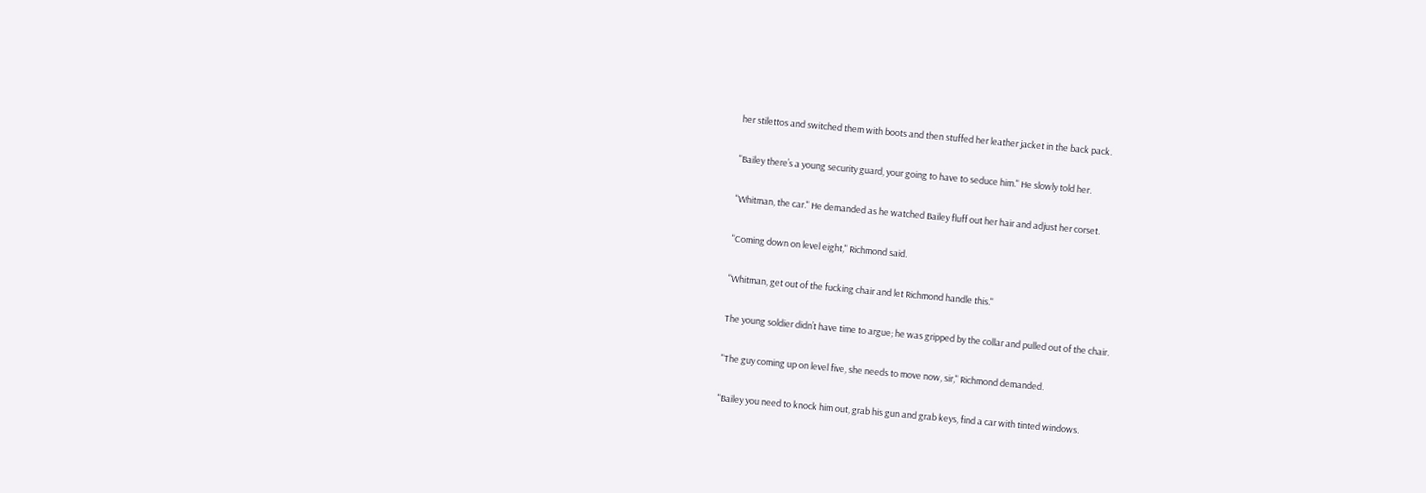her stilettos and switched them with boots and then stuffed her leather jacket in the back pack.

"Bailey there’s a young security guard, your going to have to seduce him." He slowly told her.

"Whitman, the car." He demanded as he watched Bailey fluff out her hair and adjust her corset.

"Coming down on level eight," Richmond said.

"Whitman, get out of the fucking chair and let Richmond handle this."

The young soldier didn’t have time to argue; he was gripped by the collar and pulled out of the chair.

"The guy coming up on level five, she needs to move now, sir," Richmond demanded.

"Bailey you need to knock him out, grab his gun and grab keys, find a car with tinted windows.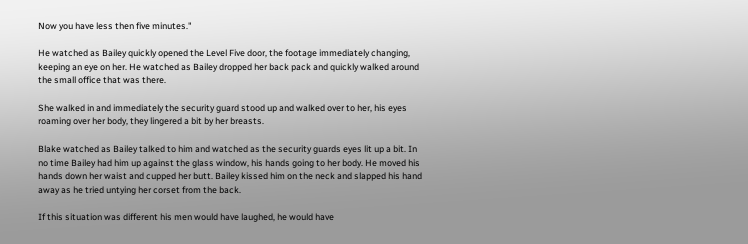Now you have less then five minutes."

He watched as Bailey quickly opened the Level Five door, the footage immediately changing, keeping an eye on her. He watched as Bailey dropped her back pack and quickly walked around the small office that was there.

She walked in and immediately the security guard stood up and walked over to her, his eyes roaming over her body, they lingered a bit by her breasts.

Blake watched as Bailey talked to him and watched as the security guards eyes lit up a bit. In no time Bailey had him up against the glass window, his hands going to her body. He moved his hands down her waist and cupped her butt. Bailey kissed him on the neck and slapped his hand away as he tried untying her corset from the back.

If this situation was different his men would have laughed, he would have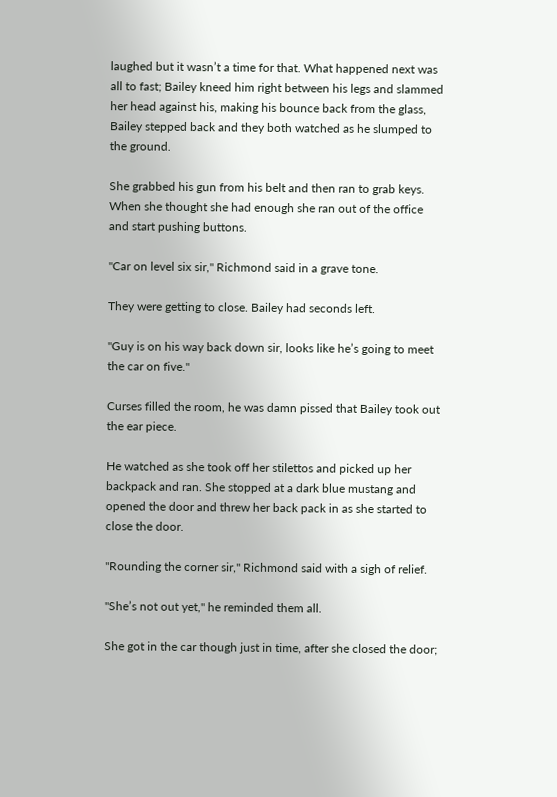laughed but it wasn’t a time for that. What happened next was all to fast; Bailey kneed him right between his legs and slammed her head against his, making his bounce back from the glass, Bailey stepped back and they both watched as he slumped to the ground.

She grabbed his gun from his belt and then ran to grab keys. When she thought she had enough she ran out of the office and start pushing buttons.

"Car on level six sir," Richmond said in a grave tone.

They were getting to close. Bailey had seconds left.

"Guy is on his way back down sir, looks like he’s going to meet the car on five."

Curses filled the room, he was damn pissed that Bailey took out the ear piece.

He watched as she took off her stilettos and picked up her backpack and ran. She stopped at a dark blue mustang and opened the door and threw her back pack in as she started to close the door.

"Rounding the corner sir," Richmond said with a sigh of relief.

"She’s not out yet," he reminded them all.

She got in the car though just in time, after she closed the door;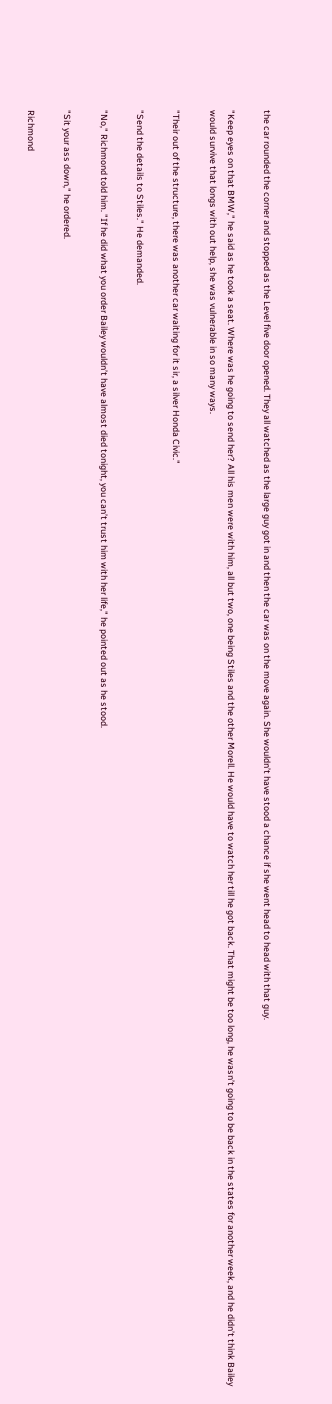the car rounded the corner and stopped as the Level five door opened. They all watched as the large guy got in and then the car was on the move again. She wouldn’t have stood a chance if she went head to head with that guy.

"Keep eyes on that BMW," he said as he took a seat. Where was he going to send her? All his men were with him, all but two, one being Stiles and the other Morell. He would have to watch her till he got back. That might be too long, he wasn’t going to be back in the states for another week, and he didn’t think Bailey would survive that longs with out help, she was vulnerable in so many ways.

"Their out of the structure, there was another car waiting for it sir, a silver Honda Civic."

"Send the details to Stiles." He demanded.

"No," Richmond told him. "If he did what you order Bailey wouldn’t have almost died tonight, you can’t trust him with her life," he pointed out as he stood.

"Sit your ass down," he ordered.

Richmond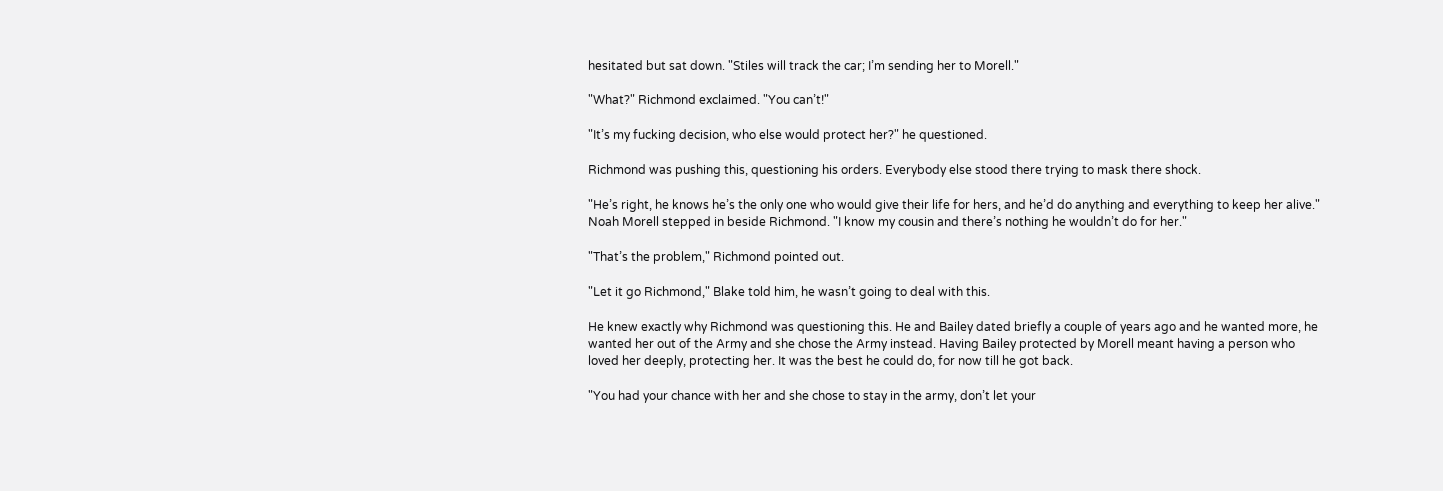hesitated but sat down. "Stiles will track the car; I’m sending her to Morell."

"What?" Richmond exclaimed. "You can’t!"

"It’s my fucking decision, who else would protect her?" he questioned.

Richmond was pushing this, questioning his orders. Everybody else stood there trying to mask there shock.

"He’s right, he knows he’s the only one who would give their life for hers, and he’d do anything and everything to keep her alive." Noah Morell stepped in beside Richmond. "I know my cousin and there’s nothing he wouldn’t do for her."

"That’s the problem," Richmond pointed out.

"Let it go Richmond," Blake told him, he wasn’t going to deal with this.

He knew exactly why Richmond was questioning this. He and Bailey dated briefly a couple of years ago and he wanted more, he wanted her out of the Army and she chose the Army instead. Having Bailey protected by Morell meant having a person who loved her deeply, protecting her. It was the best he could do, for now till he got back.

"You had your chance with her and she chose to stay in the army, don’t let your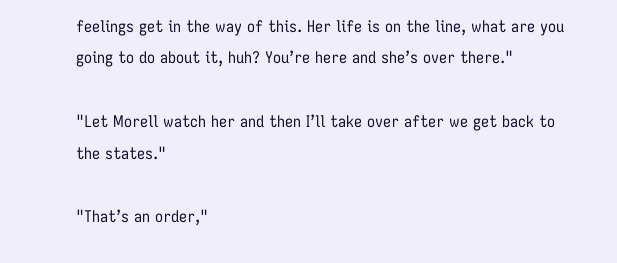feelings get in the way of this. Her life is on the line, what are you going to do about it, huh? You’re here and she’s over there."

"Let Morell watch her and then I’ll take over after we get back to the states."

"That’s an order,"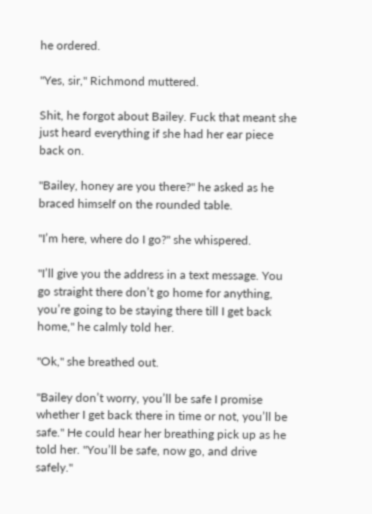he ordered.

"Yes, sir," Richmond muttered.

Shit, he forgot about Bailey. Fuck that meant she just heard everything if she had her ear piece back on.

"Bailey, honey are you there?" he asked as he braced himself on the rounded table.

"I’m here, where do I go?" she whispered.

"I’ll give you the address in a text message. You go straight there don’t go home for anything, you’re going to be staying there till I get back home," he calmly told her.

"Ok," she breathed out.

"Bailey don’t worry, you’ll be safe I promise whether I get back there in time or not, you’ll be safe." He could hear her breathing pick up as he told her. "You’ll be safe, now go, and drive safely."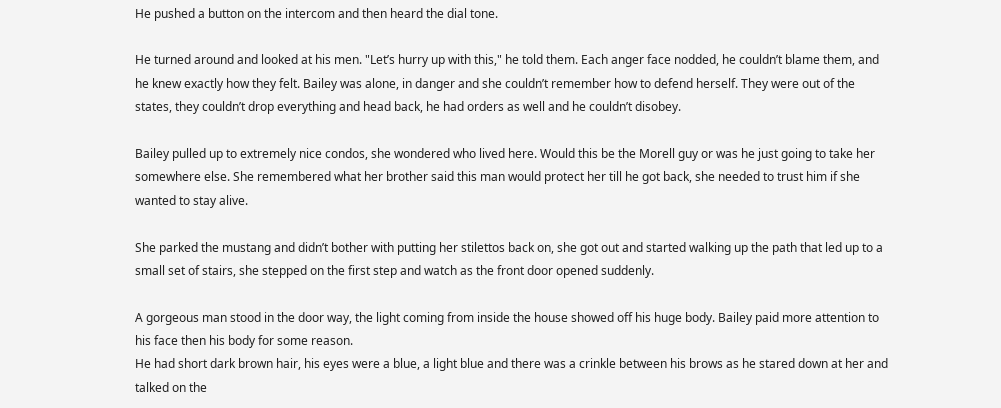He pushed a button on the intercom and then heard the dial tone.

He turned around and looked at his men. "Let’s hurry up with this," he told them. Each anger face nodded, he couldn’t blame them, and he knew exactly how they felt. Bailey was alone, in danger and she couldn’t remember how to defend herself. They were out of the states, they couldn’t drop everything and head back, he had orders as well and he couldn’t disobey.

Bailey pulled up to extremely nice condos, she wondered who lived here. Would this be the Morell guy or was he just going to take her somewhere else. She remembered what her brother said this man would protect her till he got back, she needed to trust him if she wanted to stay alive.

She parked the mustang and didn’t bother with putting her stilettos back on, she got out and started walking up the path that led up to a small set of stairs, she stepped on the first step and watch as the front door opened suddenly.

A gorgeous man stood in the door way, the light coming from inside the house showed off his huge body. Bailey paid more attention to his face then his body for some reason.
He had short dark brown hair, his eyes were a blue, a light blue and there was a crinkle between his brows as he stared down at her and talked on the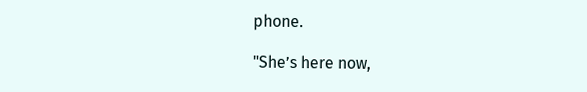phone.

"She’s here now,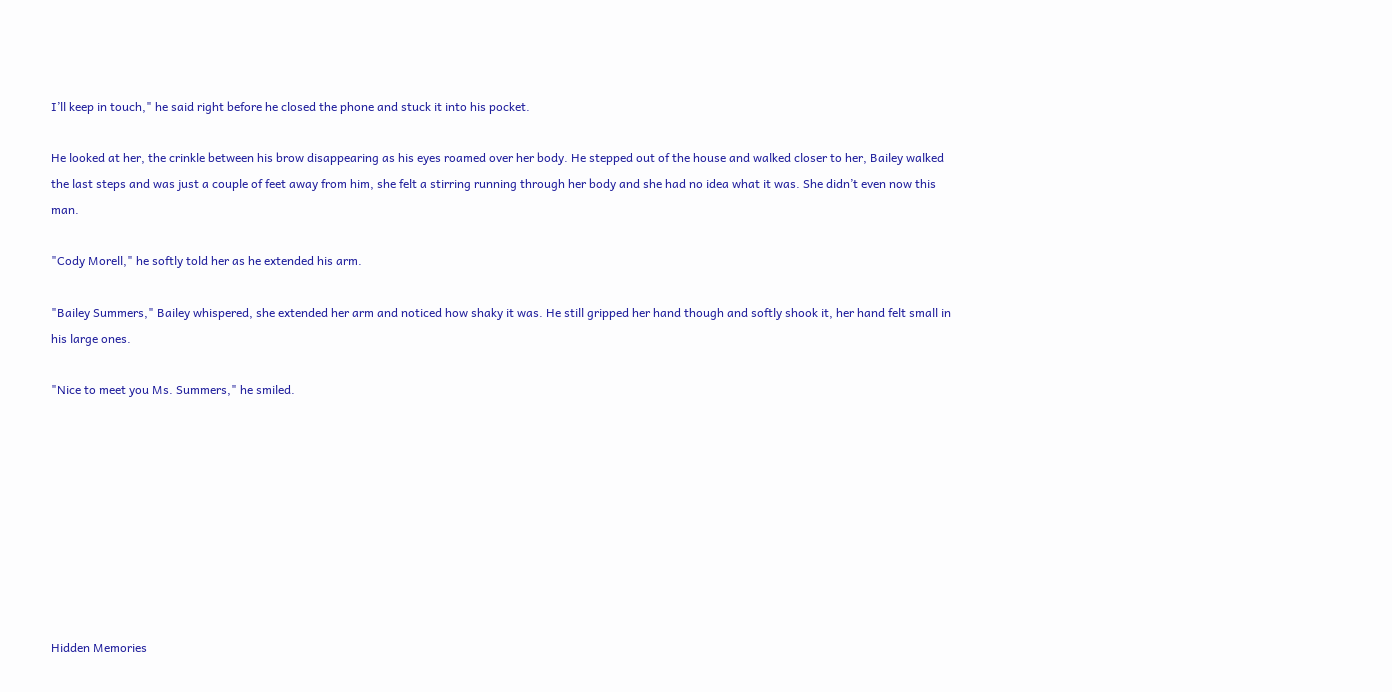I’ll keep in touch," he said right before he closed the phone and stuck it into his pocket.

He looked at her, the crinkle between his brow disappearing as his eyes roamed over her body. He stepped out of the house and walked closer to her, Bailey walked the last steps and was just a couple of feet away from him, she felt a stirring running through her body and she had no idea what it was. She didn’t even now this man.

"Cody Morell," he softly told her as he extended his arm.

"Bailey Summers," Bailey whispered, she extended her arm and noticed how shaky it was. He still gripped her hand though and softly shook it, her hand felt small in his large ones.

"Nice to meet you Ms. Summers," he smiled.









Hidden Memories